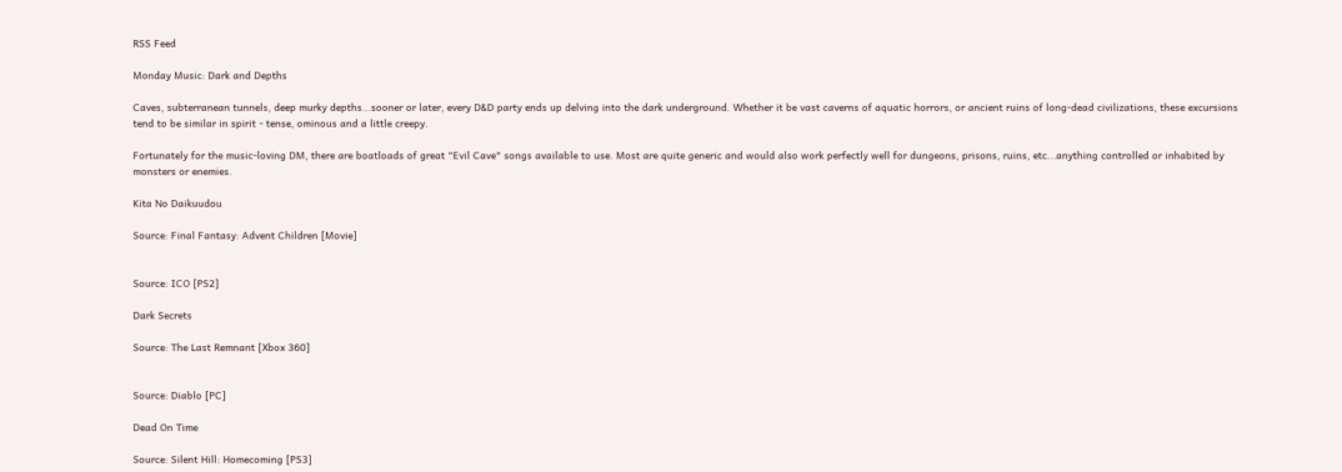RSS Feed

Monday Music: Dark and Depths

Caves, subterranean tunnels, deep murky depths...sooner or later, every D&D party ends up delving into the dark underground. Whether it be vast caverns of aquatic horrors, or ancient ruins of long-dead civilizations, these excursions tend to be similar in spirit - tense, ominous and a little creepy.

Fortunately for the music-loving DM, there are boatloads of great "Evil Cave" songs available to use. Most are quite generic and would also work perfectly well for dungeons, prisons, ruins, etc...anything controlled or inhabited by monsters or enemies.

Kita No Daikuudou

Source: Final Fantasy: Advent Children [Movie]


Source: ICO [PS2]

Dark Secrets

Source: The Last Remnant [Xbox 360]


Source: Diablo [PC]

Dead On Time

Source: Silent Hill: Homecoming [PS3]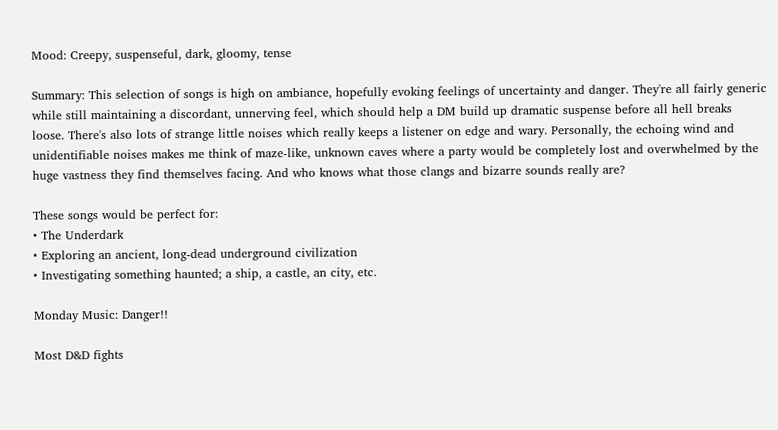Mood: Creepy, suspenseful, dark, gloomy, tense

Summary: This selection of songs is high on ambiance, hopefully evoking feelings of uncertainty and danger. They're all fairly generic while still maintaining a discordant, unnerving feel, which should help a DM build up dramatic suspense before all hell breaks loose. There's also lots of strange little noises which really keeps a listener on edge and wary. Personally, the echoing wind and unidentifiable noises makes me think of maze-like, unknown caves where a party would be completely lost and overwhelmed by the huge vastness they find themselves facing. And who knows what those clangs and bizarre sounds really are?

These songs would be perfect for:
• The Underdark
• Exploring an ancient, long-dead underground civilization
• Investigating something haunted; a ship, a castle, an city, etc.

Monday Music: Danger!!

Most D&D fights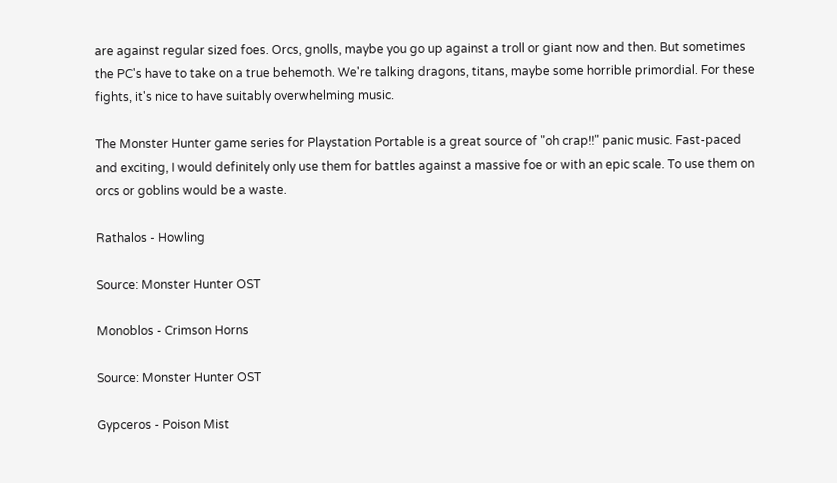are against regular sized foes. Orcs, gnolls, maybe you go up against a troll or giant now and then. But sometimes the PC's have to take on a true behemoth. We're talking dragons, titans, maybe some horrible primordial. For these fights, it's nice to have suitably overwhelming music.

The Monster Hunter game series for Playstation Portable is a great source of "oh crap!!" panic music. Fast-paced and exciting, I would definitely only use them for battles against a massive foe or with an epic scale. To use them on orcs or goblins would be a waste.

Rathalos - Howling

Source: Monster Hunter OST

Monoblos - Crimson Horns

Source: Monster Hunter OST

Gypceros - Poison Mist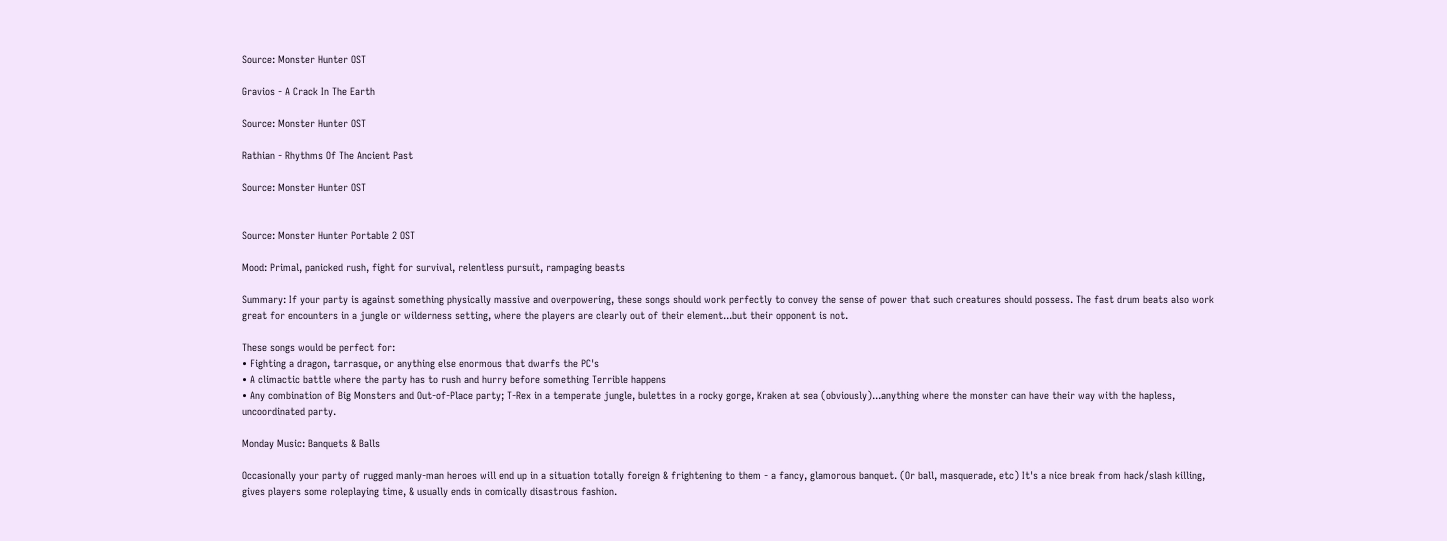Source: Monster Hunter OST

Gravios - A Crack In The Earth

Source: Monster Hunter OST

Rathian - Rhythms Of The Ancient Past

Source: Monster Hunter OST


Source: Monster Hunter Portable 2 OST

Mood: Primal, panicked rush, fight for survival, relentless pursuit, rampaging beasts

Summary: If your party is against something physically massive and overpowering, these songs should work perfectly to convey the sense of power that such creatures should possess. The fast drum beats also work great for encounters in a jungle or wilderness setting, where the players are clearly out of their element...but their opponent is not.

These songs would be perfect for:
• Fighting a dragon, tarrasque, or anything else enormous that dwarfs the PC's
• A climactic battle where the party has to rush and hurry before something Terrible happens
• Any combination of Big Monsters and Out-of-Place party; T-Rex in a temperate jungle, bulettes in a rocky gorge, Kraken at sea (obviously)...anything where the monster can have their way with the hapless, uncoordinated party.

Monday Music: Banquets & Balls

Occasionally your party of rugged manly-man heroes will end up in a situation totally foreign & frightening to them - a fancy, glamorous banquet. (Or ball, masquerade, etc) It's a nice break from hack/slash killing, gives players some roleplaying time, & usually ends in comically disastrous fashion.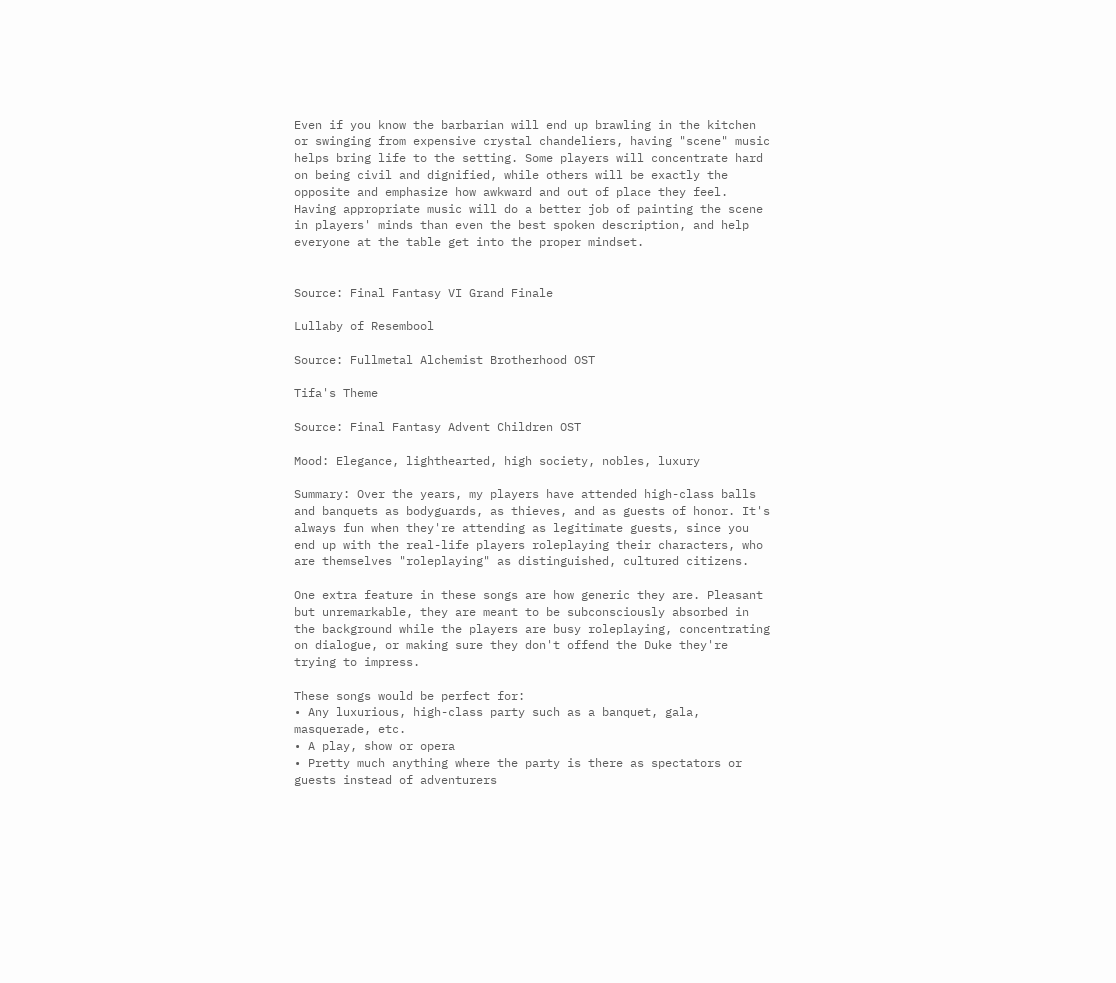Even if you know the barbarian will end up brawling in the kitchen or swinging from expensive crystal chandeliers, having "scene" music helps bring life to the setting. Some players will concentrate hard on being civil and dignified, while others will be exactly the opposite and emphasize how awkward and out of place they feel. Having appropriate music will do a better job of painting the scene in players' minds than even the best spoken description, and help everyone at the table get into the proper mindset.


Source: Final Fantasy VI Grand Finale

Lullaby of Resembool

Source: Fullmetal Alchemist Brotherhood OST

Tifa's Theme

Source: Final Fantasy Advent Children OST

Mood: Elegance, lighthearted, high society, nobles, luxury

Summary: Over the years, my players have attended high-class balls and banquets as bodyguards, as thieves, and as guests of honor. It's always fun when they're attending as legitimate guests, since you end up with the real-life players roleplaying their characters, who are themselves "roleplaying" as distinguished, cultured citizens.

One extra feature in these songs are how generic they are. Pleasant but unremarkable, they are meant to be subconsciously absorbed in the background while the players are busy roleplaying, concentrating on dialogue, or making sure they don't offend the Duke they're trying to impress.

These songs would be perfect for:
• Any luxurious, high-class party such as a banquet, gala, masquerade, etc.
• A play, show or opera
• Pretty much anything where the party is there as spectators or guests instead of adventurers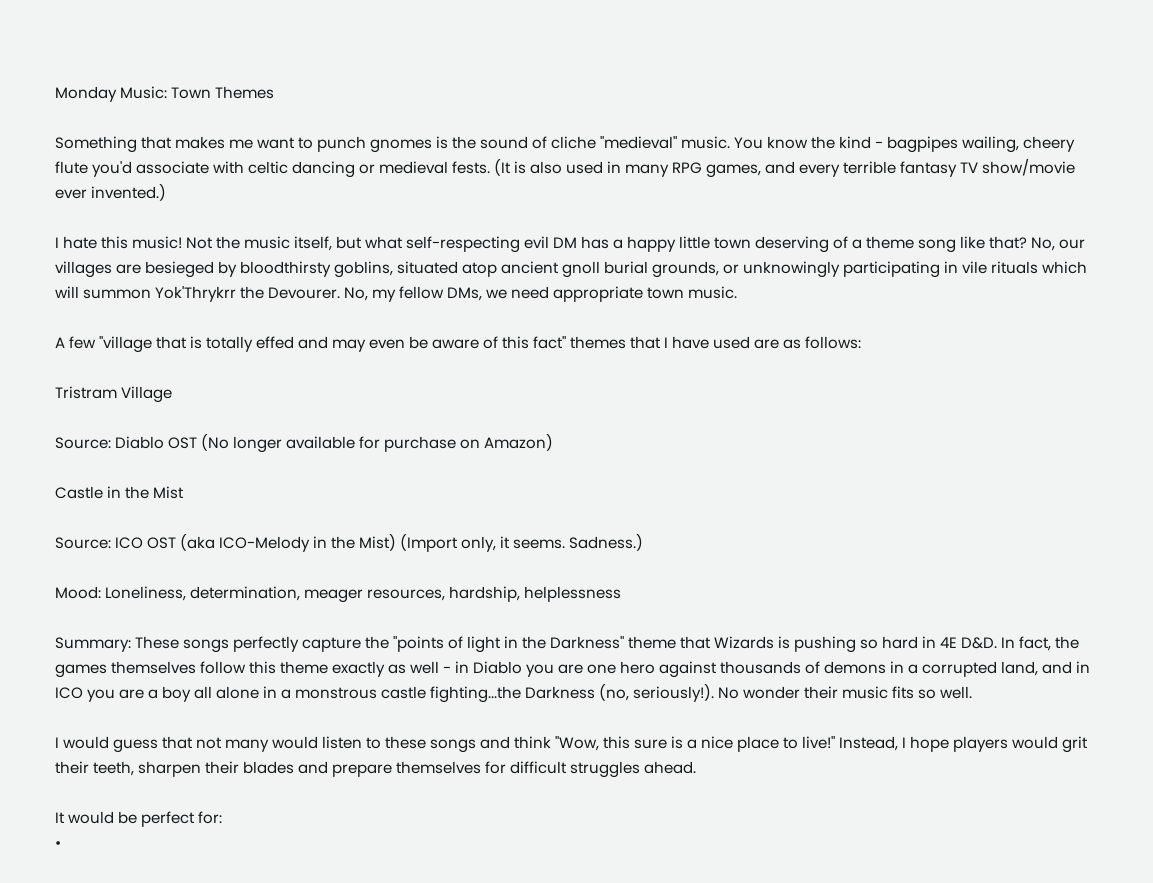Monday Music: Town Themes

Something that makes me want to punch gnomes is the sound of cliche "medieval" music. You know the kind - bagpipes wailing, cheery flute you'd associate with celtic dancing or medieval fests. (It is also used in many RPG games, and every terrible fantasy TV show/movie ever invented.)

I hate this music! Not the music itself, but what self-respecting evil DM has a happy little town deserving of a theme song like that? No, our villages are besieged by bloodthirsty goblins, situated atop ancient gnoll burial grounds, or unknowingly participating in vile rituals which will summon Yok'Thrykrr the Devourer. No, my fellow DMs, we need appropriate town music.

A few "village that is totally effed and may even be aware of this fact" themes that I have used are as follows:

Tristram Village

Source: Diablo OST (No longer available for purchase on Amazon)

Castle in the Mist

Source: ICO OST (aka ICO-Melody in the Mist) (Import only, it seems. Sadness.)

Mood: Loneliness, determination, meager resources, hardship, helplessness

Summary: These songs perfectly capture the "points of light in the Darkness" theme that Wizards is pushing so hard in 4E D&D. In fact, the games themselves follow this theme exactly as well - in Diablo you are one hero against thousands of demons in a corrupted land, and in ICO you are a boy all alone in a monstrous castle fighting...the Darkness (no, seriously!). No wonder their music fits so well.

I would guess that not many would listen to these songs and think "Wow, this sure is a nice place to live!" Instead, I hope players would grit their teeth, sharpen their blades and prepare themselves for difficult struggles ahead.

It would be perfect for:
•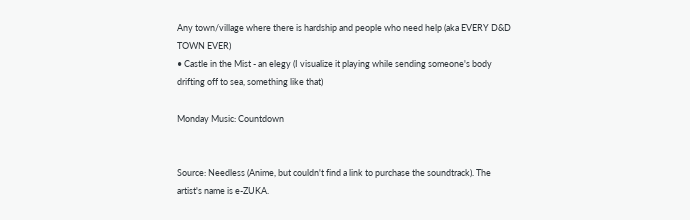Any town/village where there is hardship and people who need help (aka EVERY D&D TOWN EVER)
• Castle in the Mist - an elegy (I visualize it playing while sending someone's body drifting off to sea, something like that)

Monday Music: Countdown


Source: Needless (Anime, but couldn't find a link to purchase the soundtrack). The artist's name is e-ZUKA.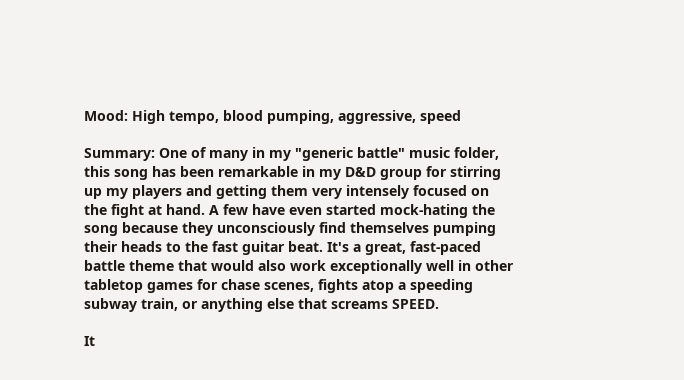Mood: High tempo, blood pumping, aggressive, speed

Summary: One of many in my "generic battle" music folder, this song has been remarkable in my D&D group for stirring up my players and getting them very intensely focused on the fight at hand. A few have even started mock-hating the song because they unconsciously find themselves pumping their heads to the fast guitar beat. It's a great, fast-paced battle theme that would also work exceptionally well in other tabletop games for chase scenes, fights atop a speeding subway train, or anything else that screams SPEED.

It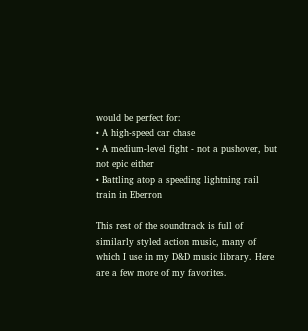would be perfect for:
• A high-speed car chase
• A medium-level fight - not a pushover, but not epic either
• Battling atop a speeding lightning rail train in Eberron

This rest of the soundtrack is full of similarly styled action music, many of which I use in my D&D music library. Here are a few more of my favorites.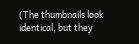(The thumbnails look identical, but they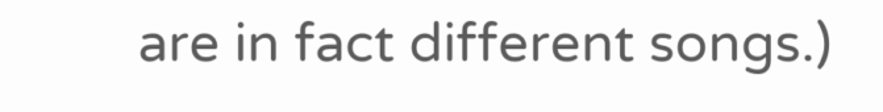are in fact different songs.)